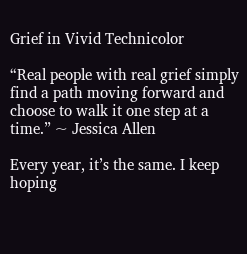Grief in Vivid Technicolor

“Real people with real grief simply find a path moving forward and choose to walk it one step at a time.” ~ Jessica Allen

Every year, it’s the same. I keep hoping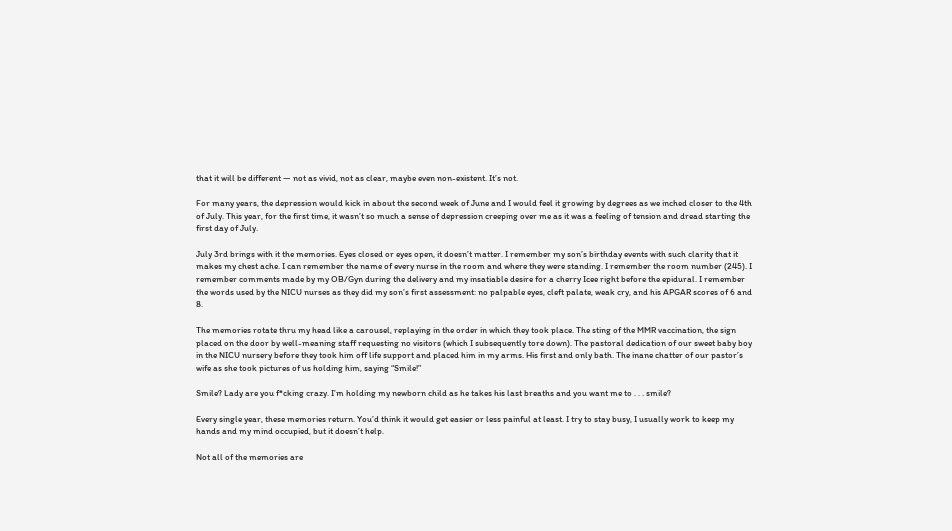that it will be different — not as vivid, not as clear, maybe even non-existent. It’s not.

For many years, the depression would kick in about the second week of June and I would feel it growing by degrees as we inched closer to the 4th of July. This year, for the first time, it wasn’t so much a sense of depression creeping over me as it was a feeling of tension and dread starting the first day of July.

July 3rd brings with it the memories. Eyes closed or eyes open, it doesn’t matter. I remember my son’s birthday events with such clarity that it makes my chest ache. I can remember the name of every nurse in the room and where they were standing. I remember the room number (245). I remember comments made by my OB/Gyn during the delivery and my insatiable desire for a cherry Icee right before the epidural. I remember the words used by the NICU nurses as they did my son’s first assessment: no palpable eyes, cleft palate, weak cry, and his APGAR scores of 6 and 8.

The memories rotate thru my head like a carousel, replaying in the order in which they took place. The sting of the MMR vaccination, the sign placed on the door by well-meaning staff requesting no visitors (which I subsequently tore down). The pastoral dedication of our sweet baby boy in the NICU nursery before they took him off life support and placed him in my arms. His first and only bath. The inane chatter of our pastor’s wife as she took pictures of us holding him, saying “Smile!”

Smile? Lady are you f*cking crazy. I’m holding my newborn child as he takes his last breaths and you want me to . . . smile?

Every single year, these memories return. You’d think it would get easier or less painful at least. I try to stay busy, I usually work to keep my hands and my mind occupied, but it doesn’t help.

Not all of the memories are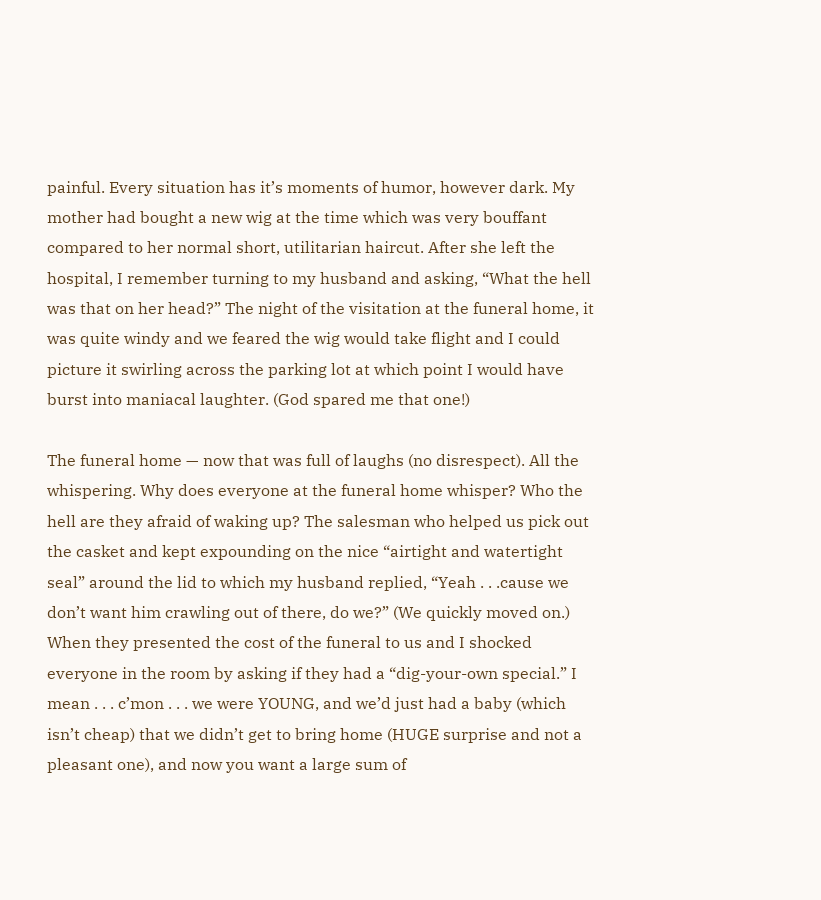painful. Every situation has it’s moments of humor, however dark. My mother had bought a new wig at the time which was very bouffant compared to her normal short, utilitarian haircut. After she left the hospital, I remember turning to my husband and asking, “What the hell was that on her head?” The night of the visitation at the funeral home, it was quite windy and we feared the wig would take flight and I could picture it swirling across the parking lot at which point I would have burst into maniacal laughter. (God spared me that one!)

The funeral home — now that was full of laughs (no disrespect). All the whispering. Why does everyone at the funeral home whisper? Who the hell are they afraid of waking up? The salesman who helped us pick out the casket and kept expounding on the nice “airtight and watertight seal” around the lid to which my husband replied, “Yeah . . .cause we don’t want him crawling out of there, do we?” (We quickly moved on.) When they presented the cost of the funeral to us and I shocked everyone in the room by asking if they had a “dig-your-own special.” I mean . . . c’mon . . . we were YOUNG, and we’d just had a baby (which isn’t cheap) that we didn’t get to bring home (HUGE surprise and not a pleasant one), and now you want a large sum of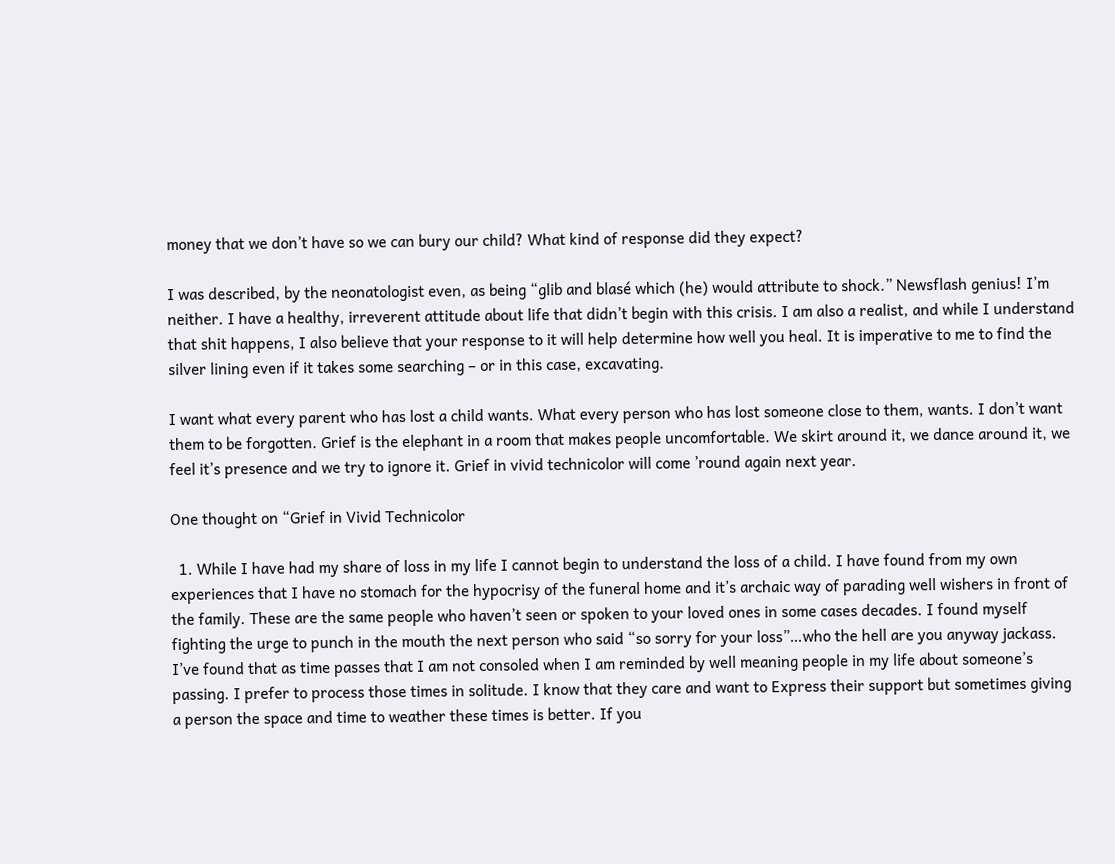money that we don’t have so we can bury our child? What kind of response did they expect?

I was described, by the neonatologist even, as being “glib and blasé which (he) would attribute to shock.” Newsflash genius! I’m neither. I have a healthy, irreverent attitude about life that didn’t begin with this crisis. I am also a realist, and while I understand that shit happens, I also believe that your response to it will help determine how well you heal. It is imperative to me to find the silver lining even if it takes some searching – or in this case, excavating.

I want what every parent who has lost a child wants. What every person who has lost someone close to them, wants. I don’t want them to be forgotten. Grief is the elephant in a room that makes people uncomfortable. We skirt around it, we dance around it, we feel it’s presence and we try to ignore it. Grief in vivid technicolor will come ’round again next year.

One thought on “Grief in Vivid Technicolor

  1. While I have had my share of loss in my life I cannot begin to understand the loss of a child. I have found from my own experiences that I have no stomach for the hypocrisy of the funeral home and it’s archaic way of parading well wishers in front of the family. These are the same people who haven’t seen or spoken to your loved ones in some cases decades. I found myself fighting the urge to punch in the mouth the next person who said “so sorry for your loss”…who the hell are you anyway jackass. I’ve found that as time passes that I am not consoled when I am reminded by well meaning people in my life about someone’s passing. I prefer to process those times in solitude. I know that they care and want to Express their support but sometimes giving a person the space and time to weather these times is better. If you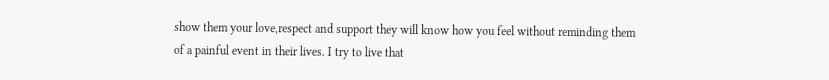show them your love,respect and support they will know how you feel without reminding them of a painful event in their lives. I try to live that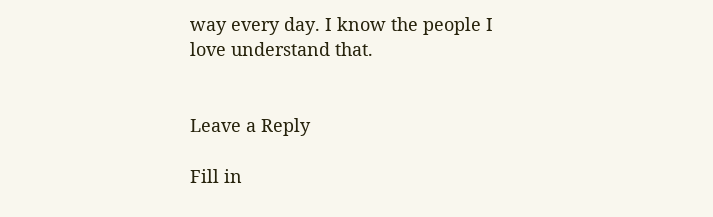way every day. I know the people I love understand that.


Leave a Reply

Fill in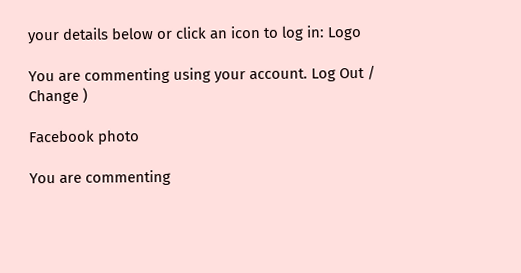your details below or click an icon to log in: Logo

You are commenting using your account. Log Out /  Change )

Facebook photo

You are commenting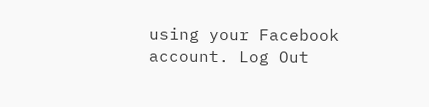using your Facebook account. Log Out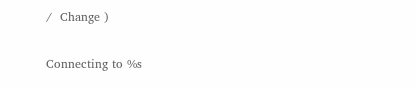/  Change )

Connecting to %s